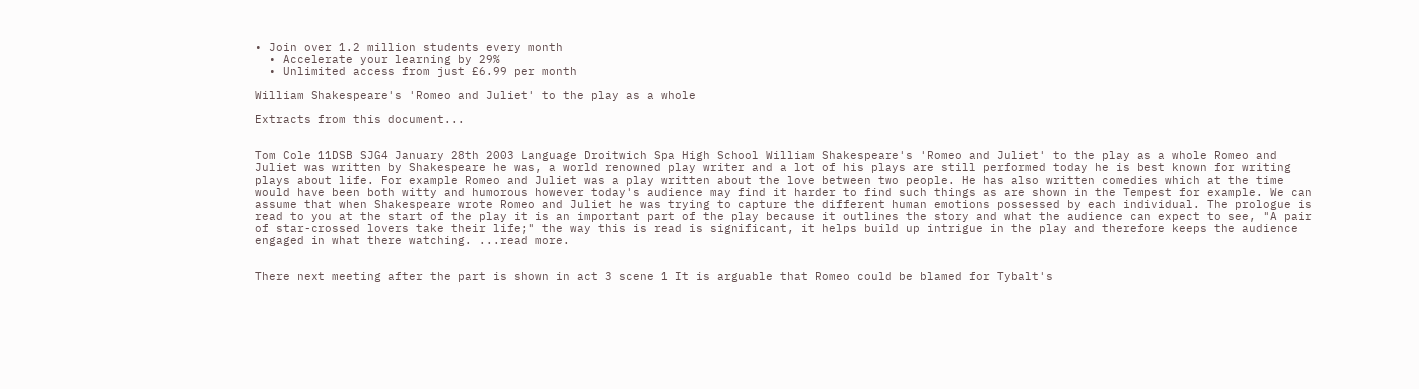• Join over 1.2 million students every month
  • Accelerate your learning by 29%
  • Unlimited access from just £6.99 per month

William Shakespeare's 'Romeo and Juliet' to the play as a whole

Extracts from this document...


Tom Cole 11DSB SJG4 January 28th 2003 Language Droitwich Spa High School William Shakespeare's 'Romeo and Juliet' to the play as a whole Romeo and Juliet was written by Shakespeare he was, a world renowned play writer and a lot of his plays are still performed today he is best known for writing plays about life. For example Romeo and Juliet was a play written about the love between two people. He has also written comedies which at the time would have been both witty and humorous however today's audience may find it harder to find such things as are shown in the Tempest for example. We can assume that when Shakespeare wrote Romeo and Juliet he was trying to capture the different human emotions possessed by each individual. The prologue is read to you at the start of the play it is an important part of the play because it outlines the story and what the audience can expect to see, "A pair of star-crossed lovers take their life;" the way this is read is significant, it helps build up intrigue in the play and therefore keeps the audience engaged in what there watching. ...read more.


There next meeting after the part is shown in act 3 scene 1 It is arguable that Romeo could be blamed for Tybalt's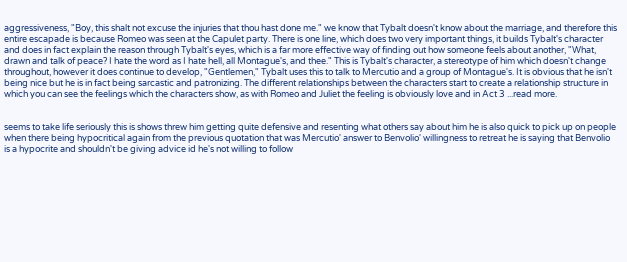aggressiveness, "Boy, this shalt not excuse the injuries that thou hast done me." we know that Tybalt doesn't know about the marriage, and therefore this entire escapade is because Romeo was seen at the Capulet party. There is one line, which does two very important things, it builds Tybalt's character and does in fact explain the reason through Tybalt's eyes, which is a far more effective way of finding out how someone feels about another, "What, drawn and talk of peace? I hate the word as I hate hell, all Montague's, and thee." This is Tybalt's character, a stereotype of him which doesn't change throughout, however it does continue to develop, "Gentlemen," Tybalt uses this to talk to Mercutio and a group of Montague's. It is obvious that he isn't being nice but he is in fact being sarcastic and patronizing. The different relationships between the characters start to create a relationship structure in which you can see the feelings which the characters show, as with Romeo and Juliet the feeling is obviously love and in Act 3 ...read more.


seems to take life seriously this is shows threw him getting quite defensive and resenting what others say about him he is also quick to pick up on people when there being hypocritical again from the previous quotation that was Mercutio' answer to Benvolio' willingness to retreat he is saying that Benvolio is a hypocrite and shouldn't be giving advice id he's not willing to follow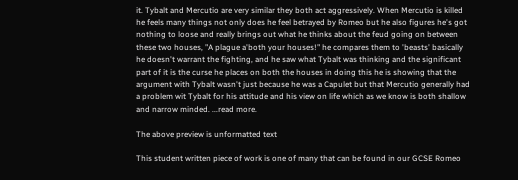it. Tybalt and Mercutio are very similar they both act aggressively. When Mercutio is killed he feels many things not only does he feel betrayed by Romeo but he also figures he's got nothing to loose and really brings out what he thinks about the feud going on between these two houses, "A plague a'both your houses!" he compares them to 'beasts' basically he doesn't warrant the fighting, and he saw what Tybalt was thinking and the significant part of it is the curse he places on both the houses in doing this he is showing that the argument with Tybalt wasn't just because he was a Capulet but that Mercutio generally had a problem wit Tybalt for his attitude and his view on life which as we know is both shallow and narrow minded. ...read more.

The above preview is unformatted text

This student written piece of work is one of many that can be found in our GCSE Romeo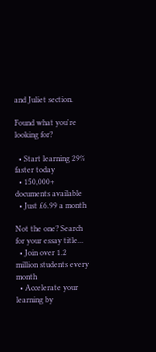and Juliet section.

Found what you're looking for?

  • Start learning 29% faster today
  • 150,000+ documents available
  • Just £6.99 a month

Not the one? Search for your essay title...
  • Join over 1.2 million students every month
  • Accelerate your learning by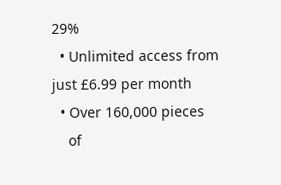29%
  • Unlimited access from just £6.99 per month
  • Over 160,000 pieces
    of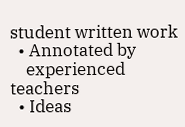student written work
  • Annotated by
    experienced teachers
  • Ideas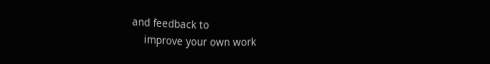and feedback to
    improve your own work